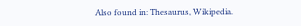Also found in: Thesaurus, Wikipedia.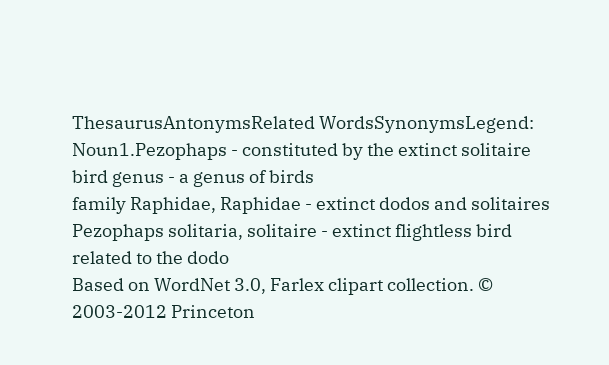ThesaurusAntonymsRelated WordsSynonymsLegend:
Noun1.Pezophaps - constituted by the extinct solitaire
bird genus - a genus of birds
family Raphidae, Raphidae - extinct dodos and solitaires
Pezophaps solitaria, solitaire - extinct flightless bird related to the dodo
Based on WordNet 3.0, Farlex clipart collection. © 2003-2012 Princeton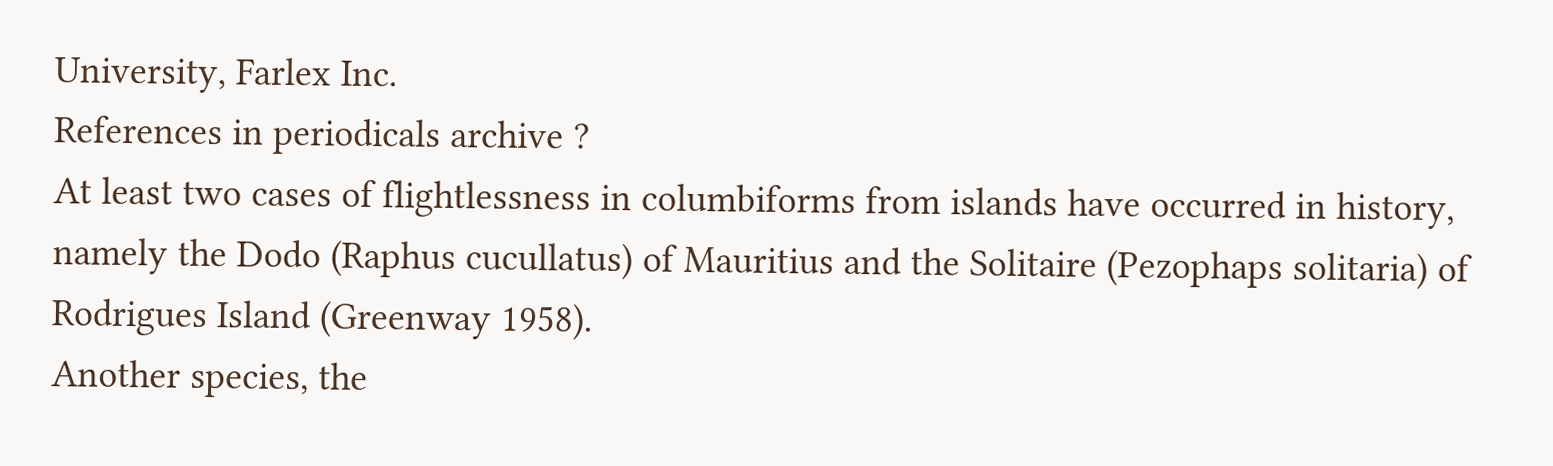University, Farlex Inc.
References in periodicals archive ?
At least two cases of flightlessness in columbiforms from islands have occurred in history, namely the Dodo (Raphus cucullatus) of Mauritius and the Solitaire (Pezophaps solitaria) of Rodrigues Island (Greenway 1958).
Another species, the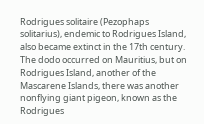Rodrigues solitaire (Pezophaps solitarius), endemic to Rodrigues Island, also became extinct in the 17th century.
The dodo occurred on Mauritius, but on Rodrigues Island, another of the Mascarene Islands, there was another nonflying giant pigeon, known as the Rodrigues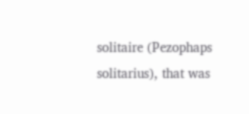solitaire (Pezophaps solitarius), that was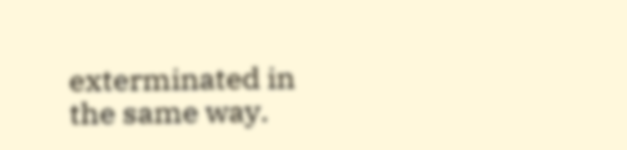exterminated in the same way.